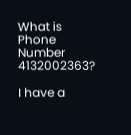What is Phone Number 4132002363?

I have a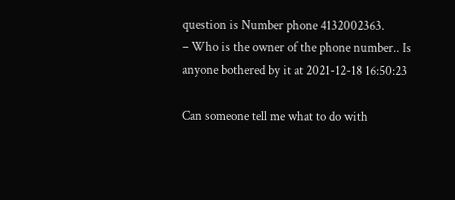question is Number phone 4132002363.
– Who is the owner of the phone number.. Is anyone bothered by it at 2021-12-18 16:50:23

Can someone tell me what to do with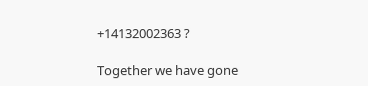+14132002363 ?

Together we have gone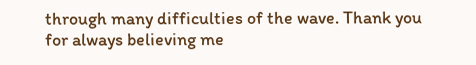through many difficulties of the wave. Thank you for always believing me